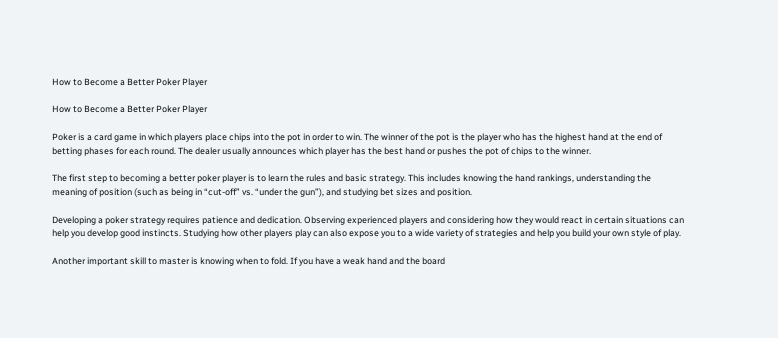How to Become a Better Poker Player

How to Become a Better Poker Player

Poker is a card game in which players place chips into the pot in order to win. The winner of the pot is the player who has the highest hand at the end of betting phases for each round. The dealer usually announces which player has the best hand or pushes the pot of chips to the winner.

The first step to becoming a better poker player is to learn the rules and basic strategy. This includes knowing the hand rankings, understanding the meaning of position (such as being in “cut-off” vs. “under the gun”), and studying bet sizes and position.

Developing a poker strategy requires patience and dedication. Observing experienced players and considering how they would react in certain situations can help you develop good instincts. Studying how other players play can also expose you to a wide variety of strategies and help you build your own style of play.

Another important skill to master is knowing when to fold. If you have a weak hand and the board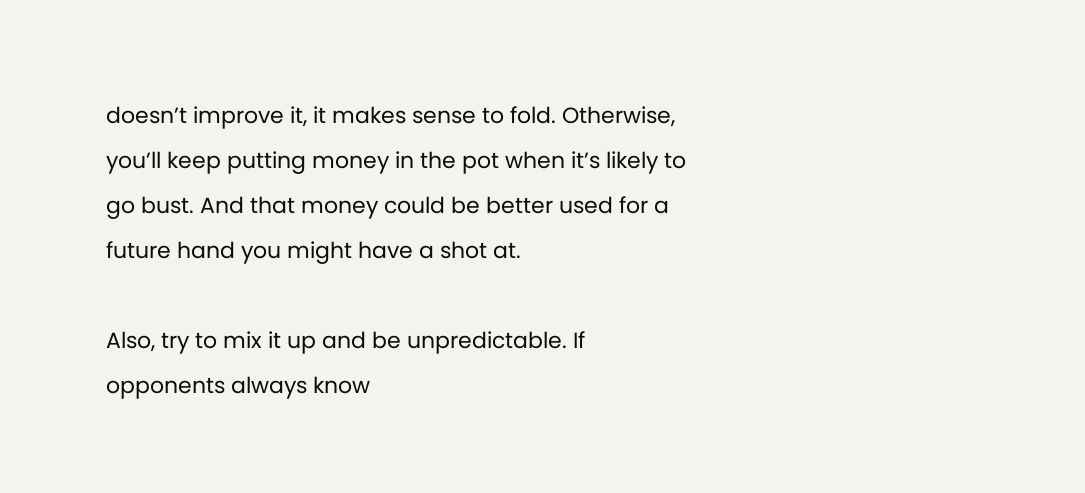doesn’t improve it, it makes sense to fold. Otherwise, you’ll keep putting money in the pot when it’s likely to go bust. And that money could be better used for a future hand you might have a shot at.

Also, try to mix it up and be unpredictable. If opponents always know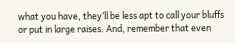what you have, they’ll be less apt to call your bluffs or put in large raises. And, remember that even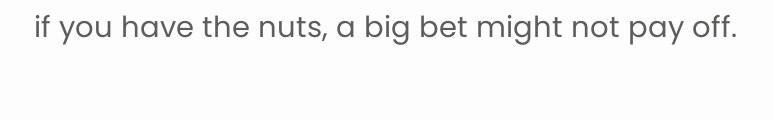if you have the nuts, a big bet might not pay off.